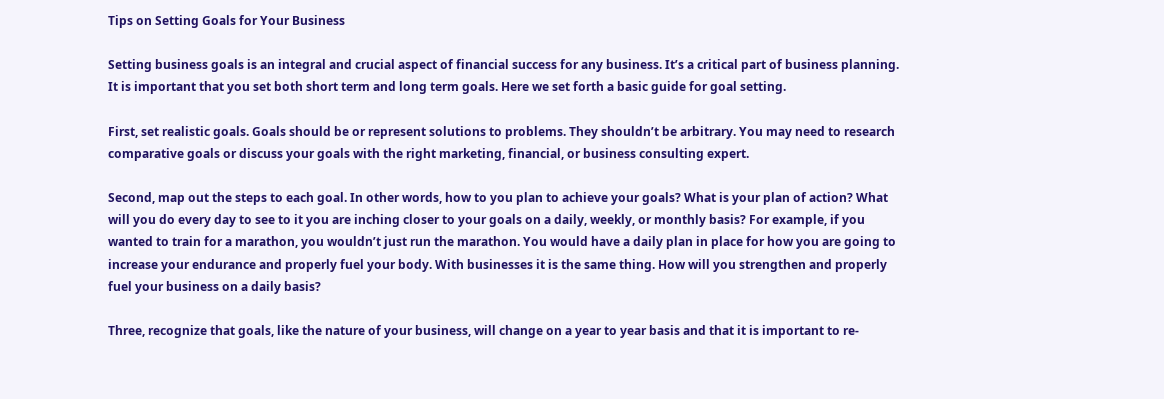Tips on Setting Goals for Your Business

Setting business goals is an integral and crucial aspect of financial success for any business. It’s a critical part of business planning. It is important that you set both short term and long term goals. Here we set forth a basic guide for goal setting.

First, set realistic goals. Goals should be or represent solutions to problems. They shouldn’t be arbitrary. You may need to research comparative goals or discuss your goals with the right marketing, financial, or business consulting expert.

Second, map out the steps to each goal. In other words, how to you plan to achieve your goals? What is your plan of action? What will you do every day to see to it you are inching closer to your goals on a daily, weekly, or monthly basis? For example, if you wanted to train for a marathon, you wouldn’t just run the marathon. You would have a daily plan in place for how you are going to increase your endurance and properly fuel your body. With businesses it is the same thing. How will you strengthen and properly fuel your business on a daily basis?

Three, recognize that goals, like the nature of your business, will change on a year to year basis and that it is important to re-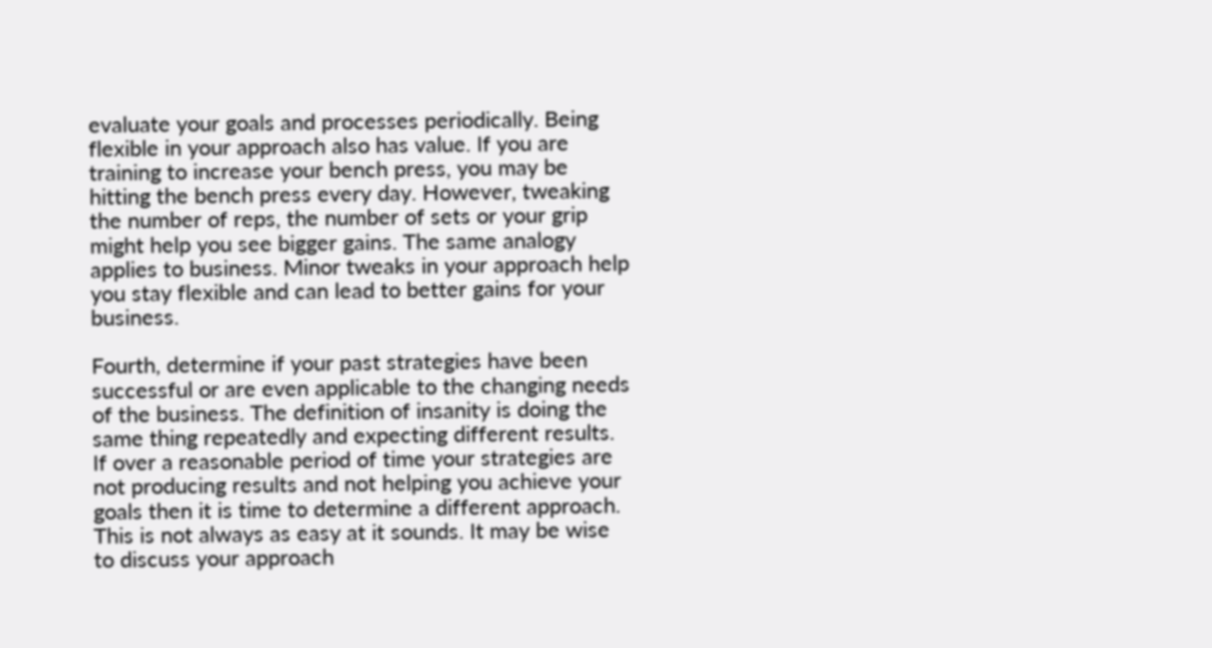evaluate your goals and processes periodically. Being flexible in your approach also has value. If you are training to increase your bench press, you may be hitting the bench press every day. However, tweaking the number of reps, the number of sets or your grip might help you see bigger gains. The same analogy applies to business. Minor tweaks in your approach help you stay flexible and can lead to better gains for your business.

Fourth, determine if your past strategies have been successful or are even applicable to the changing needs of the business. The definition of insanity is doing the same thing repeatedly and expecting different results. If over a reasonable period of time your strategies are not producing results and not helping you achieve your goals then it is time to determine a different approach. This is not always as easy at it sounds. It may be wise to discuss your approach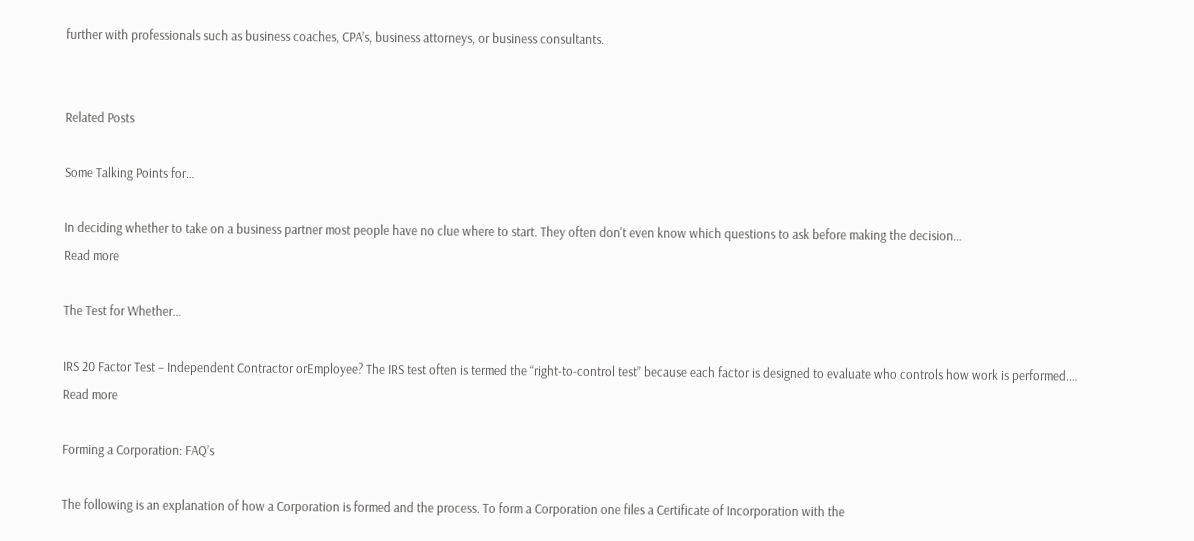further with professionals such as business coaches, CPA’s, business attorneys, or business consultants.


Related Posts

Some Talking Points for…

In deciding whether to take on a business partner most people have no clue where to start. They often don't even know which questions to ask before making the decision…
Read more

The Test for Whether…

IRS 20 Factor Test – Independent Contractor orEmployee? The IRS test often is termed the “right-to-control test” because each factor is designed to evaluate who controls how work is performed.…
Read more

Forming a Corporation: FAQ’s

The following is an explanation of how a Corporation is formed and the process. To form a Corporation one files a Certificate of Incorporation with the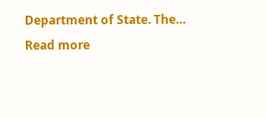Department of State. The…
Read more